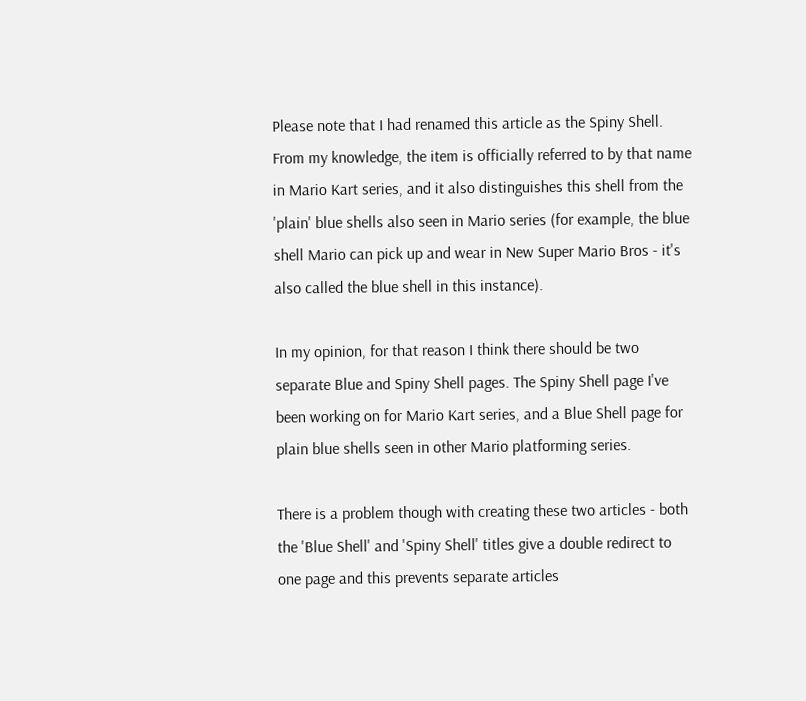Please note that I had renamed this article as the Spiny Shell. From my knowledge, the item is officially referred to by that name in Mario Kart series, and it also distinguishes this shell from the 'plain' blue shells also seen in Mario series (for example, the blue shell Mario can pick up and wear in New Super Mario Bros - it's also called the blue shell in this instance).

In my opinion, for that reason I think there should be two separate Blue and Spiny Shell pages. The Spiny Shell page I've been working on for Mario Kart series, and a Blue Shell page for plain blue shells seen in other Mario platforming series.

There is a problem though with creating these two articles - both the 'Blue Shell' and 'Spiny Shell' titles give a double redirect to one page and this prevents separate articles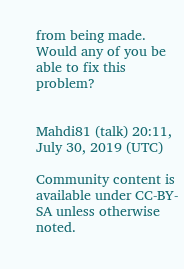from being made. Would any of you be able to fix this problem?


Mahdi81 (talk) 20:11, July 30, 2019 (UTC)

Community content is available under CC-BY-SA unless otherwise noted.